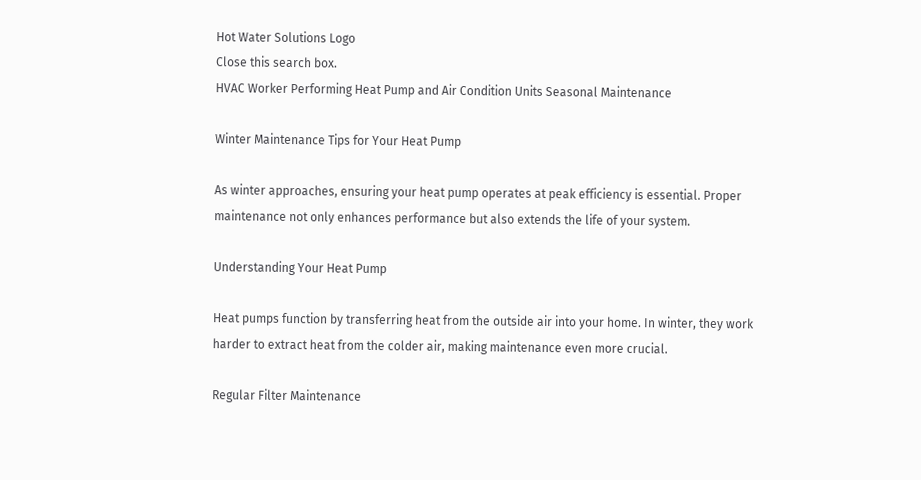Hot Water Solutions Logo
Close this search box.
HVAC Worker Performing Heat Pump and Air Condition Units Seasonal Maintenance

Winter Maintenance Tips for Your Heat Pump

As winter approaches, ensuring your heat pump operates at peak efficiency is essential. Proper maintenance not only enhances performance but also extends the life of your system.

Understanding Your Heat Pump

Heat pumps function by transferring heat from the outside air into your home. In winter, they work harder to extract heat from the colder air, making maintenance even more crucial.

Regular Filter Maintenance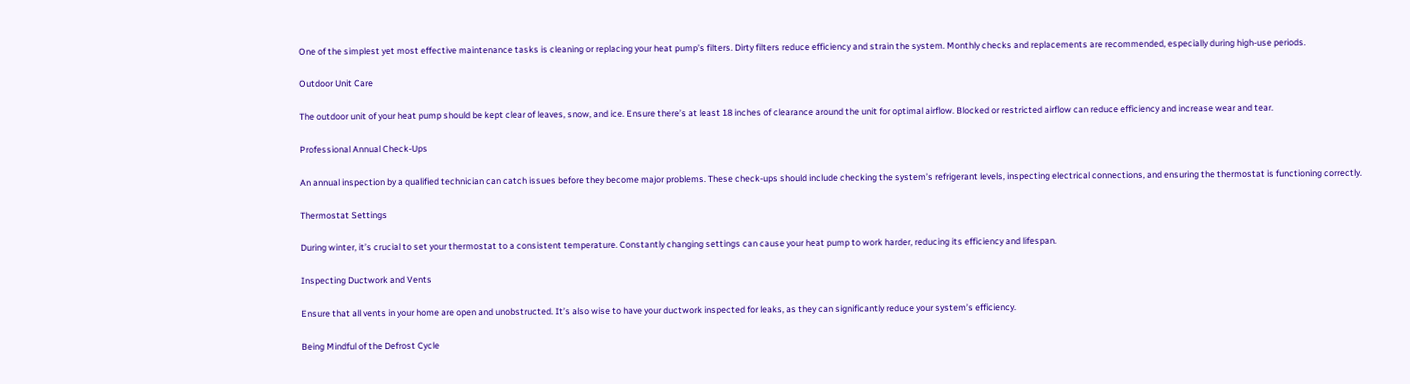One of the simplest yet most effective maintenance tasks is cleaning or replacing your heat pump’s filters. Dirty filters reduce efficiency and strain the system. Monthly checks and replacements are recommended, especially during high-use periods.

Outdoor Unit Care

The outdoor unit of your heat pump should be kept clear of leaves, snow, and ice. Ensure there’s at least 18 inches of clearance around the unit for optimal airflow. Blocked or restricted airflow can reduce efficiency and increase wear and tear.

Professional Annual Check-Ups

An annual inspection by a qualified technician can catch issues before they become major problems. These check-ups should include checking the system’s refrigerant levels, inspecting electrical connections, and ensuring the thermostat is functioning correctly.

Thermostat Settings

During winter, it’s crucial to set your thermostat to a consistent temperature. Constantly changing settings can cause your heat pump to work harder, reducing its efficiency and lifespan.

Inspecting Ductwork and Vents

Ensure that all vents in your home are open and unobstructed. It’s also wise to have your ductwork inspected for leaks, as they can significantly reduce your system’s efficiency.

Being Mindful of the Defrost Cycle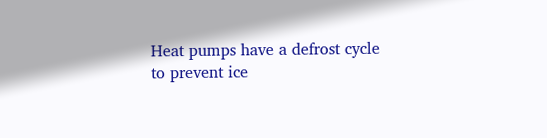Heat pumps have a defrost cycle to prevent ice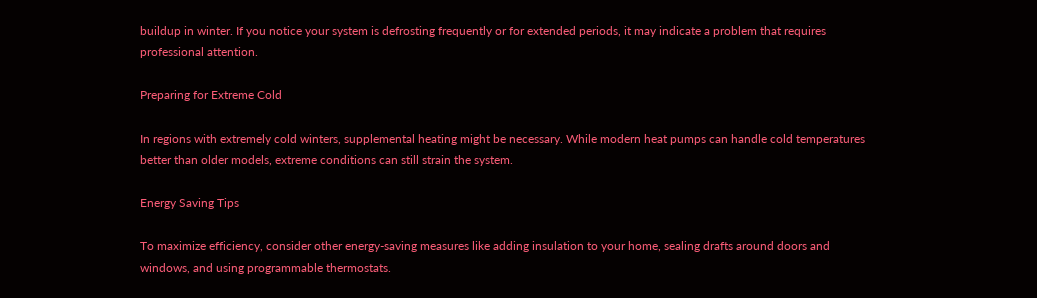buildup in winter. If you notice your system is defrosting frequently or for extended periods, it may indicate a problem that requires professional attention.

Preparing for Extreme Cold

In regions with extremely cold winters, supplemental heating might be necessary. While modern heat pumps can handle cold temperatures better than older models, extreme conditions can still strain the system.

Energy Saving Tips

To maximize efficiency, consider other energy-saving measures like adding insulation to your home, sealing drafts around doors and windows, and using programmable thermostats.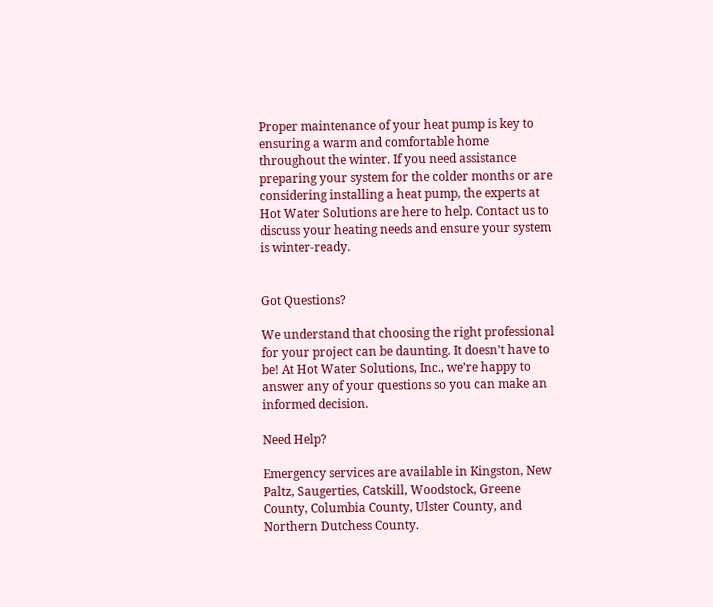Proper maintenance of your heat pump is key to ensuring a warm and comfortable home throughout the winter. If you need assistance preparing your system for the colder months or are considering installing a heat pump, the experts at Hot Water Solutions are here to help. Contact us to discuss your heating needs and ensure your system is winter-ready.


Got Questions?

We understand that choosing the right professional for your project can be daunting. It doesn’t have to be! At Hot Water Solutions, Inc., we’re happy to answer any of your questions so you can make an informed decision.

Need Help?

Emergency services are available in Kingston, New Paltz, Saugerties, Catskill, Woodstock, Greene County, Columbia County, Ulster County, and Northern Dutchess County.